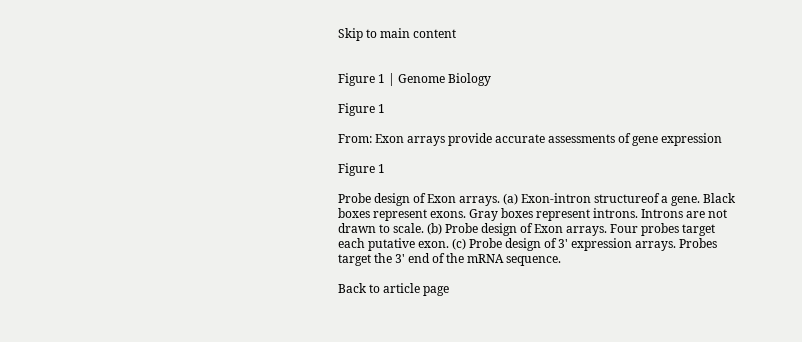Skip to main content


Figure 1 | Genome Biology

Figure 1

From: Exon arrays provide accurate assessments of gene expression

Figure 1

Probe design of Exon arrays. (a) Exon-intron structureof a gene. Black boxes represent exons. Gray boxes represent introns. Introns are not drawn to scale. (b) Probe design of Exon arrays. Four probes target each putative exon. (c) Probe design of 3' expression arrays. Probes target the 3' end of the mRNA sequence.

Back to article page